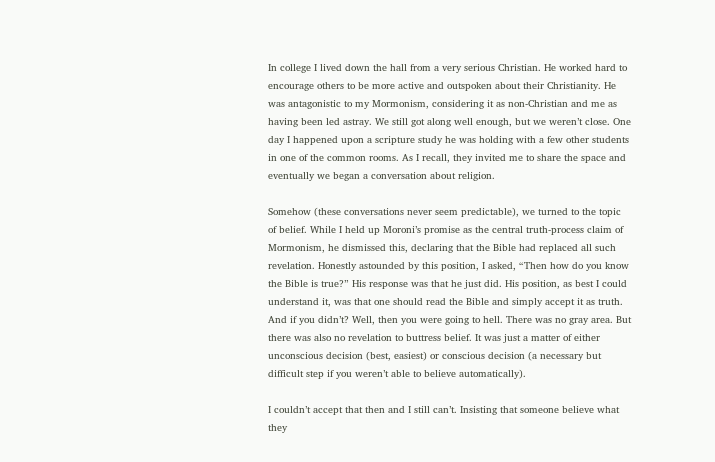In college I lived down the hall from a very serious Christian. He worked hard to encourage others to be more active and outspoken about their Christianity. He was antagonistic to my Mormonism, considering it as non-Christian and me as having been led astray. We still got along well enough, but we weren’t close. One day I happened upon a scripture study he was holding with a few other students in one of the common rooms. As I recall, they invited me to share the space and eventually we began a conversation about religion.

Somehow (these conversations never seem predictable), we turned to the topic of belief. While I held up Moroni’s promise as the central truth-process claim of Mormonism, he dismissed this, declaring that the Bible had replaced all such revelation. Honestly astounded by this position, I asked, “Then how do you know the Bible is true?” His response was that he just did. His position, as best I could understand it, was that one should read the Bible and simply accept it as truth. And if you didn’t? Well, then you were going to hell. There was no gray area. But there was also no revelation to buttress belief. It was just a matter of either unconscious decision (best, easiest) or conscious decision (a necessary but difficult step if you weren’t able to believe automatically).

I couldn’t accept that then and I still can’t. Insisting that someone believe what they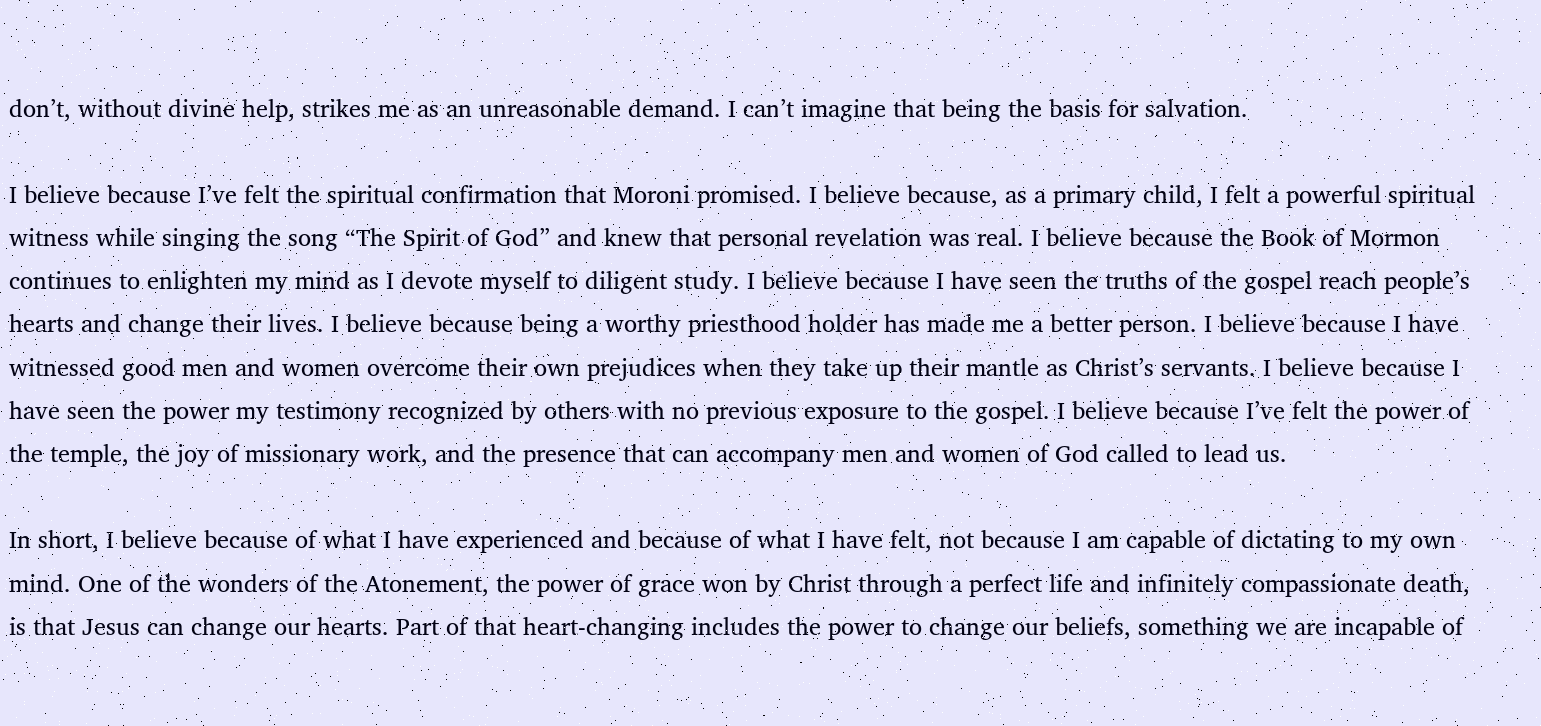don’t, without divine help, strikes me as an unreasonable demand. I can’t imagine that being the basis for salvation.

I believe because I’ve felt the spiritual confirmation that Moroni promised. I believe because, as a primary child, I felt a powerful spiritual witness while singing the song “The Spirit of God” and knew that personal revelation was real. I believe because the Book of Mormon continues to enlighten my mind as I devote myself to diligent study. I believe because I have seen the truths of the gospel reach people’s hearts and change their lives. I believe because being a worthy priesthood holder has made me a better person. I believe because I have witnessed good men and women overcome their own prejudices when they take up their mantle as Christ’s servants. I believe because I have seen the power my testimony recognized by others with no previous exposure to the gospel. I believe because I’ve felt the power of the temple, the joy of missionary work, and the presence that can accompany men and women of God called to lead us.

In short, I believe because of what I have experienced and because of what I have felt, not because I am capable of dictating to my own mind. One of the wonders of the Atonement, the power of grace won by Christ through a perfect life and infinitely compassionate death, is that Jesus can change our hearts. Part of that heart-changing includes the power to change our beliefs, something we are incapable of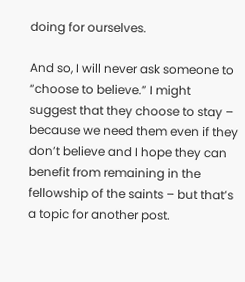doing for ourselves.

And so, I will never ask someone to “choose to believe.” I might suggest that they choose to stay – because we need them even if they don’t believe and I hope they can benefit from remaining in the fellowship of the saints – but that’s a topic for another post.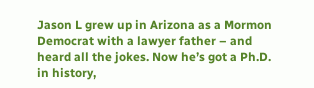Jason L grew up in Arizona as a Mormon Democrat with a lawyer father – and heard all the jokes. Now he’s got a Ph.D. in history,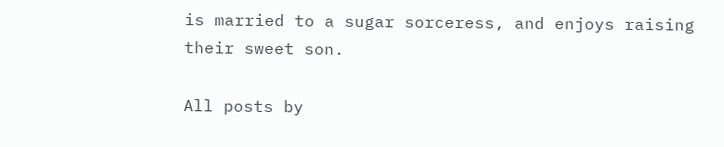is married to a sugar sorceress, and enjoys raising their sweet son.

All posts by